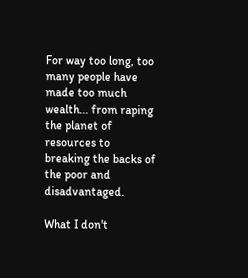For way too long, too many people have made too much wealth... from raping the planet of resources to breaking the backs of the poor and disadvantaged.

What I don't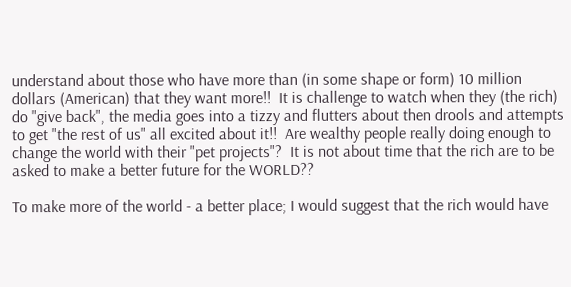understand about those who have more than (in some shape or form) 10 million dollars (American) that they want more!!  It is challenge to watch when they (the rich) do "give back", the media goes into a tizzy and flutters about then drools and attempts to get "the rest of us" all excited about it!!  Are wealthy people really doing enough to change the world with their "pet projects"?  It is not about time that the rich are to be asked to make a better future for the WORLD??

To make more of the world - a better place; I would suggest that the rich would have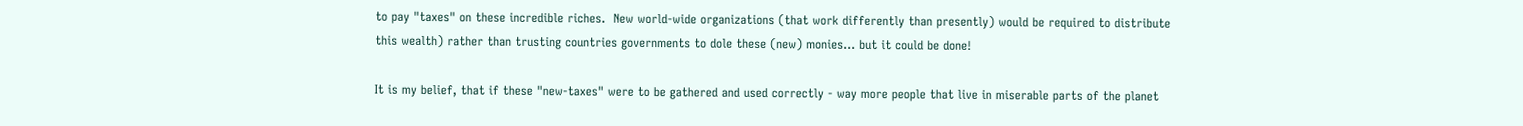to pay "taxes" on these incredible riches.  New world-wide organizations (that work differently than presently) would be required to distribute this wealth) rather than trusting countries governments to dole these (new) monies... but it could be done!

It is my belief, that if these "new-taxes" were to be gathered and used correctly - way more people that live in miserable parts of the planet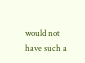would not have such a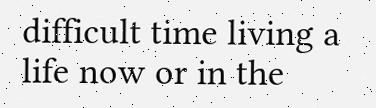difficult time living a life now or in the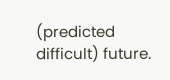(predicted difficult) future.